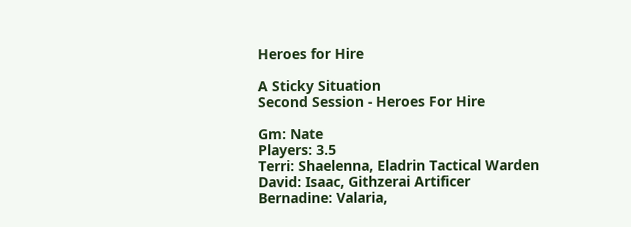Heroes for Hire

A Sticky Situation
Second Session - Heroes For Hire

Gm: Nate
Players: 3.5
Terri: Shaelenna, Eladrin Tactical Warden
David: Isaac, Githzerai Artificer
Bernadine: Valaria,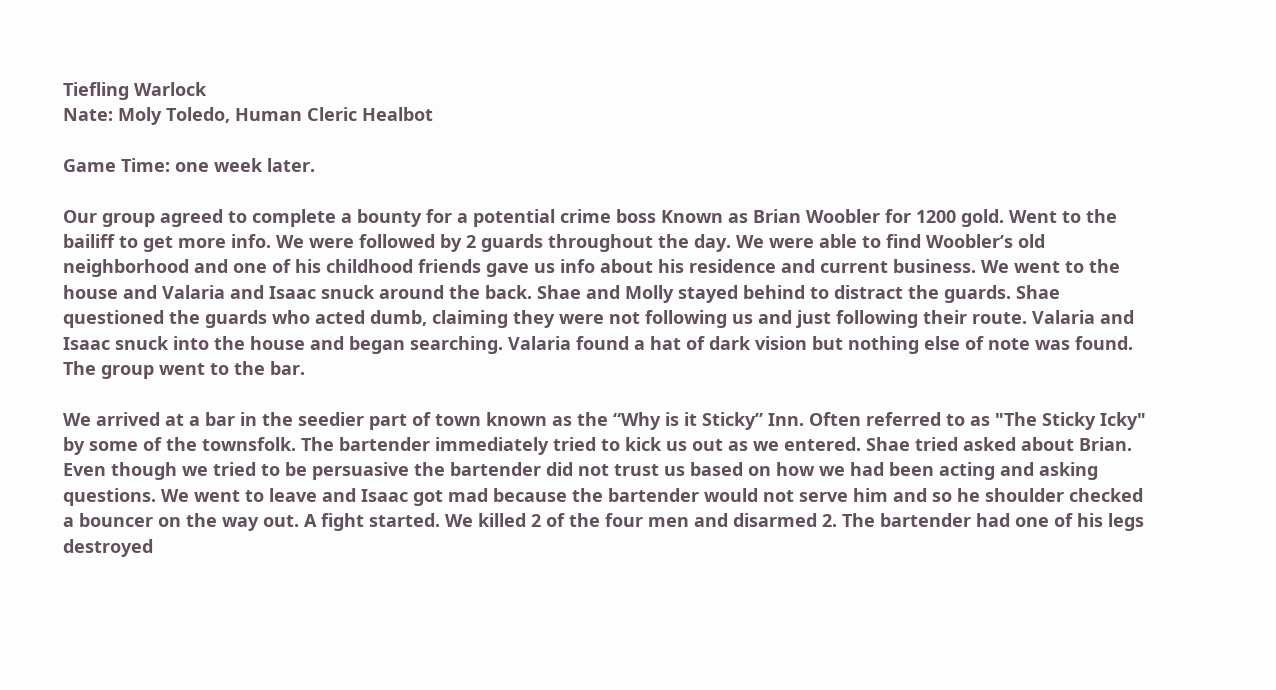Tiefling Warlock
Nate: Moly Toledo, Human Cleric Healbot

Game Time: one week later.

Our group agreed to complete a bounty for a potential crime boss Known as Brian Woobler for 1200 gold. Went to the bailiff to get more info. We were followed by 2 guards throughout the day. We were able to find Woobler’s old neighborhood and one of his childhood friends gave us info about his residence and current business. We went to the house and Valaria and Isaac snuck around the back. Shae and Molly stayed behind to distract the guards. Shae questioned the guards who acted dumb, claiming they were not following us and just following their route. Valaria and Isaac snuck into the house and began searching. Valaria found a hat of dark vision but nothing else of note was found. The group went to the bar.

We arrived at a bar in the seedier part of town known as the “Why is it Sticky” Inn. Often referred to as "The Sticky Icky" by some of the townsfolk. The bartender immediately tried to kick us out as we entered. Shae tried asked about Brian. Even though we tried to be persuasive the bartender did not trust us based on how we had been acting and asking questions. We went to leave and Isaac got mad because the bartender would not serve him and so he shoulder checked a bouncer on the way out. A fight started. We killed 2 of the four men and disarmed 2. The bartender had one of his legs destroyed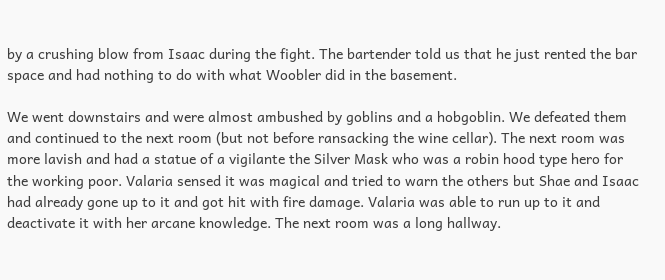by a crushing blow from Isaac during the fight. The bartender told us that he just rented the bar space and had nothing to do with what Woobler did in the basement.

We went downstairs and were almost ambushed by goblins and a hobgoblin. We defeated them and continued to the next room (but not before ransacking the wine cellar). The next room was more lavish and had a statue of a vigilante the Silver Mask who was a robin hood type hero for the working poor. Valaria sensed it was magical and tried to warn the others but Shae and Isaac had already gone up to it and got hit with fire damage. Valaria was able to run up to it and deactivate it with her arcane knowledge. The next room was a long hallway.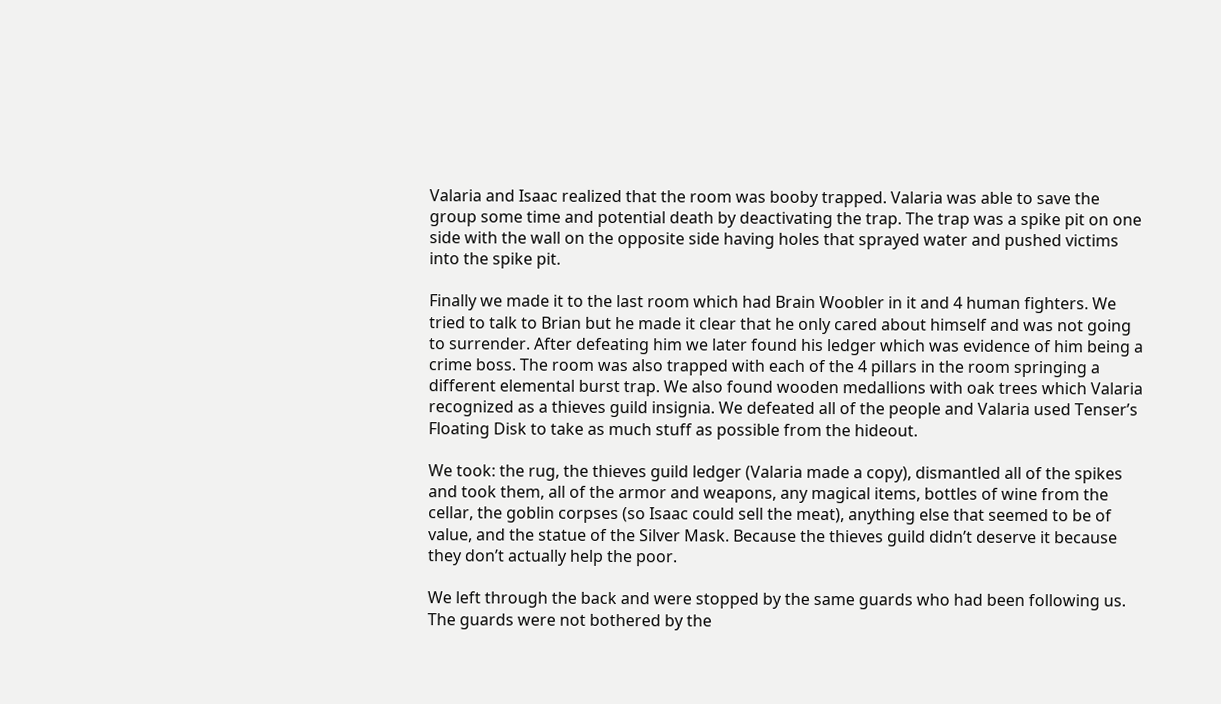Valaria and Isaac realized that the room was booby trapped. Valaria was able to save the group some time and potential death by deactivating the trap. The trap was a spike pit on one side with the wall on the opposite side having holes that sprayed water and pushed victims into the spike pit.

Finally we made it to the last room which had Brain Woobler in it and 4 human fighters. We tried to talk to Brian but he made it clear that he only cared about himself and was not going to surrender. After defeating him we later found his ledger which was evidence of him being a crime boss. The room was also trapped with each of the 4 pillars in the room springing a different elemental burst trap. We also found wooden medallions with oak trees which Valaria recognized as a thieves guild insignia. We defeated all of the people and Valaria used Tenser’s Floating Disk to take as much stuff as possible from the hideout.

We took: the rug, the thieves guild ledger (Valaria made a copy), dismantled all of the spikes and took them, all of the armor and weapons, any magical items, bottles of wine from the cellar, the goblin corpses (so Isaac could sell the meat), anything else that seemed to be of value, and the statue of the Silver Mask. Because the thieves guild didn’t deserve it because they don’t actually help the poor.

We left through the back and were stopped by the same guards who had been following us. The guards were not bothered by the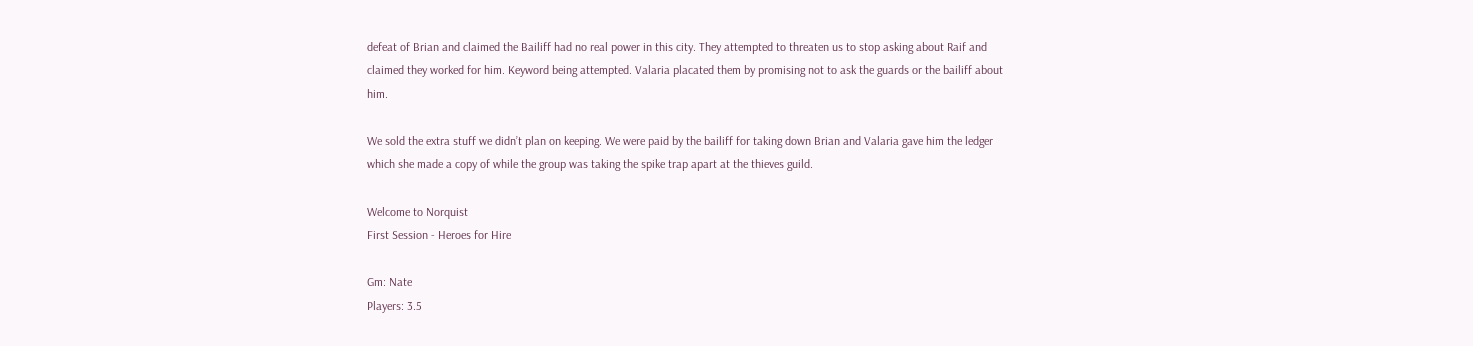defeat of Brian and claimed the Bailiff had no real power in this city. They attempted to threaten us to stop asking about Raif and claimed they worked for him. Keyword being attempted. Valaria placated them by promising not to ask the guards or the bailiff about him.

We sold the extra stuff we didn’t plan on keeping. We were paid by the bailiff for taking down Brian and Valaria gave him the ledger which she made a copy of while the group was taking the spike trap apart at the thieves guild.

Welcome to Norquist
First Session - Heroes for Hire

Gm: Nate
Players: 3.5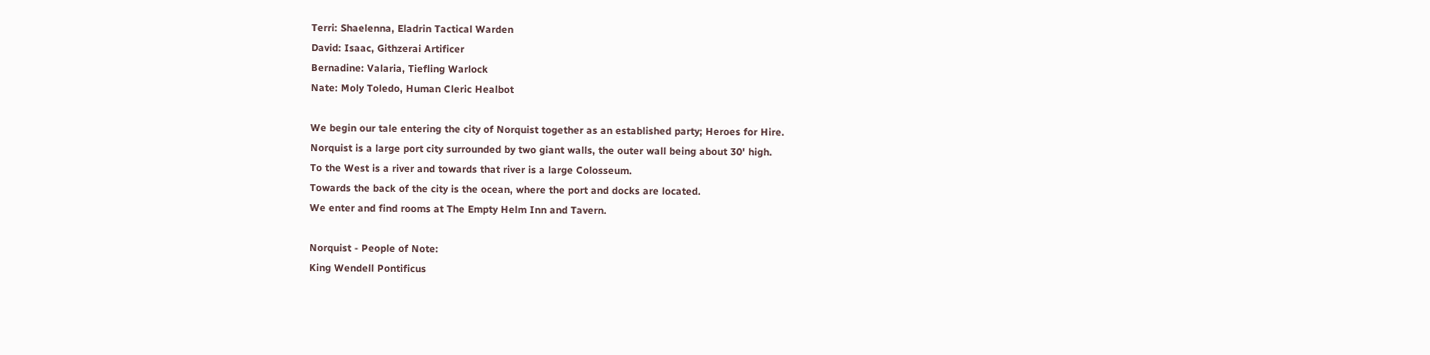Terri: Shaelenna, Eladrin Tactical Warden
David: Isaac, Githzerai Artificer
Bernadine: Valaria, Tiefling Warlock
Nate: Moly Toledo, Human Cleric Healbot

We begin our tale entering the city of Norquist together as an established party; Heroes for Hire.
Norquist is a large port city surrounded by two giant walls, the outer wall being about 30' high.
To the West is a river and towards that river is a large Colosseum.
Towards the back of the city is the ocean, where the port and docks are located.
We enter and find rooms at The Empty Helm Inn and Tavern.

Norquist - People of Note:
King Wendell Pontificus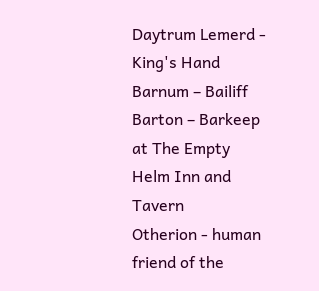Daytrum Lemerd - King's Hand
Barnum – Bailiff
Barton – Barkeep at The Empty Helm Inn and Tavern
Otherion - human friend of the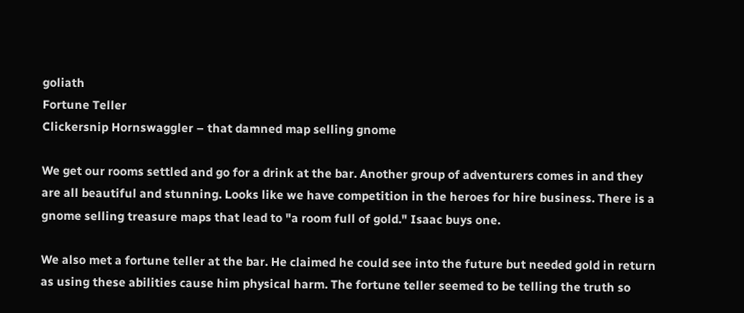goliath
Fortune Teller
Clickersnip Hornswaggler – that damned map selling gnome

We get our rooms settled and go for a drink at the bar. Another group of adventurers comes in and they are all beautiful and stunning. Looks like we have competition in the heroes for hire business. There is a gnome selling treasure maps that lead to "a room full of gold." Isaac buys one.

We also met a fortune teller at the bar. He claimed he could see into the future but needed gold in return as using these abilities cause him physical harm. The fortune teller seemed to be telling the truth so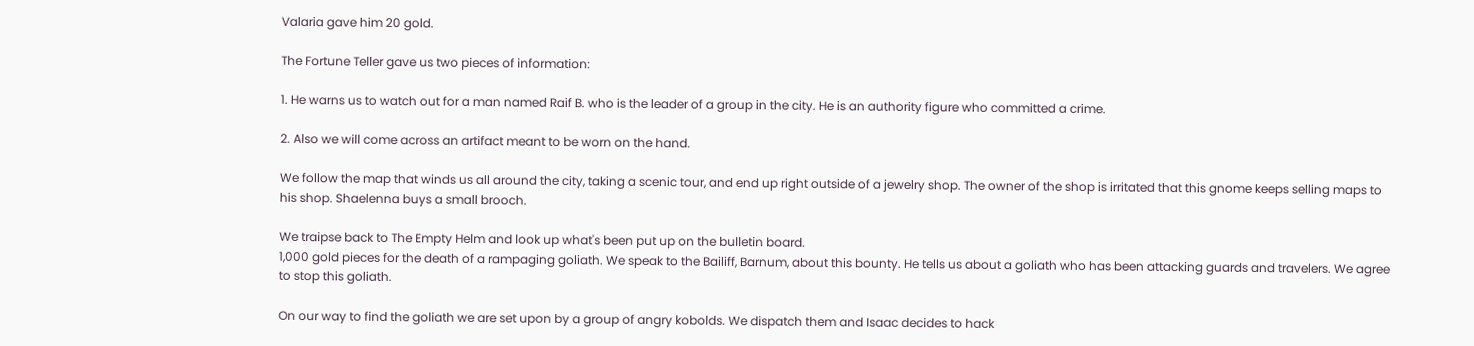Valaria gave him 20 gold.

The Fortune Teller gave us two pieces of information:

1. He warns us to watch out for a man named Raif B. who is the leader of a group in the city. He is an authority figure who committed a crime.

2. Also we will come across an artifact meant to be worn on the hand.

We follow the map that winds us all around the city, taking a scenic tour, and end up right outside of a jewelry shop. The owner of the shop is irritated that this gnome keeps selling maps to his shop. Shaelenna buys a small brooch.

We traipse back to The Empty Helm and look up what's been put up on the bulletin board.
1,000 gold pieces for the death of a rampaging goliath. We speak to the Bailiff, Barnum, about this bounty. He tells us about a goliath who has been attacking guards and travelers. We agree to stop this goliath.

On our way to find the goliath we are set upon by a group of angry kobolds. We dispatch them and Isaac decides to hack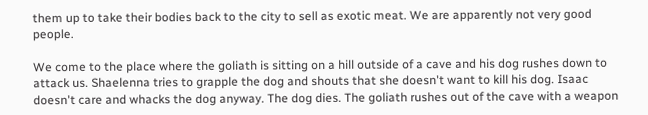them up to take their bodies back to the city to sell as exotic meat. We are apparently not very good people.

We come to the place where the goliath is sitting on a hill outside of a cave and his dog rushes down to attack us. Shaelenna tries to grapple the dog and shouts that she doesn't want to kill his dog. Isaac doesn't care and whacks the dog anyway. The dog dies. The goliath rushes out of the cave with a weapon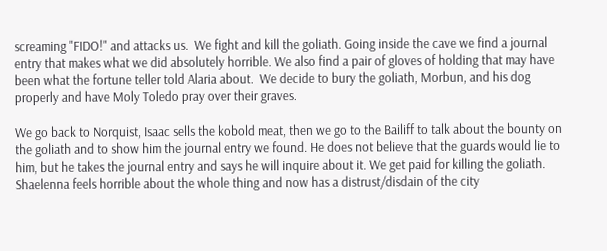screaming "FIDO!" and attacks us.  We fight and kill the goliath. Going inside the cave we find a journal entry that makes what we did absolutely horrible. We also find a pair of gloves of holding that may have been what the fortune teller told Alaria about.  We decide to bury the goliath, Morbun, and his dog properly and have Moly Toledo pray over their graves.

We go back to Norquist, Isaac sells the kobold meat, then we go to the Bailiff to talk about the bounty on the goliath and to show him the journal entry we found. He does not believe that the guards would lie to him, but he takes the journal entry and says he will inquire about it. We get paid for killing the goliath. Shaelenna feels horrible about the whole thing and now has a distrust/disdain of the city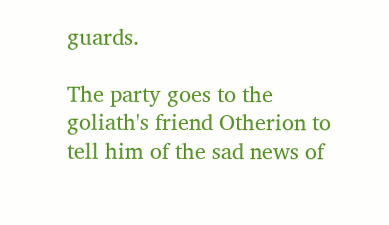guards.

The party goes to the goliath's friend Otherion to tell him of the sad news of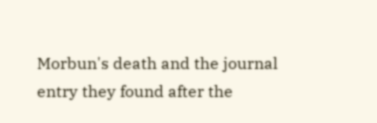Morbun's death and the journal entry they found after the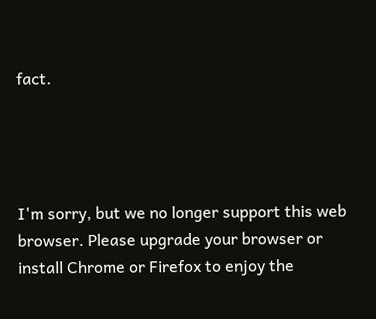fact.




I'm sorry, but we no longer support this web browser. Please upgrade your browser or install Chrome or Firefox to enjoy the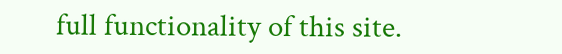full functionality of this site.